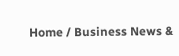Home / Business News &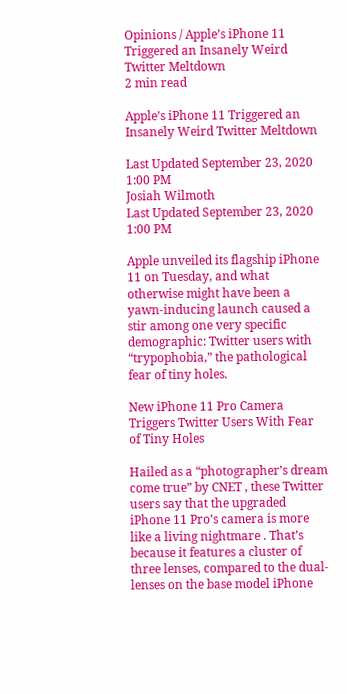Opinions / Apple’s iPhone 11 Triggered an Insanely Weird Twitter Meltdown
2 min read

Apple’s iPhone 11 Triggered an Insanely Weird Twitter Meltdown

Last Updated September 23, 2020 1:00 PM
Josiah Wilmoth
Last Updated September 23, 2020 1:00 PM

Apple unveiled its flagship iPhone 11 on Tuesday, and what otherwise might have been a yawn-inducing launch caused a stir among one very specific demographic: Twitter users with “trypophobia,” the pathological fear of tiny holes.

New iPhone 11 Pro Camera Triggers Twitter Users With Fear of Tiny Holes

Hailed as a “photographer’s dream come true” by CNET , these Twitter users say that the upgraded iPhone 11 Pro’s camera is more like a living nightmare . That’s because it features a cluster of three lenses, compared to the dual-lenses on the base model iPhone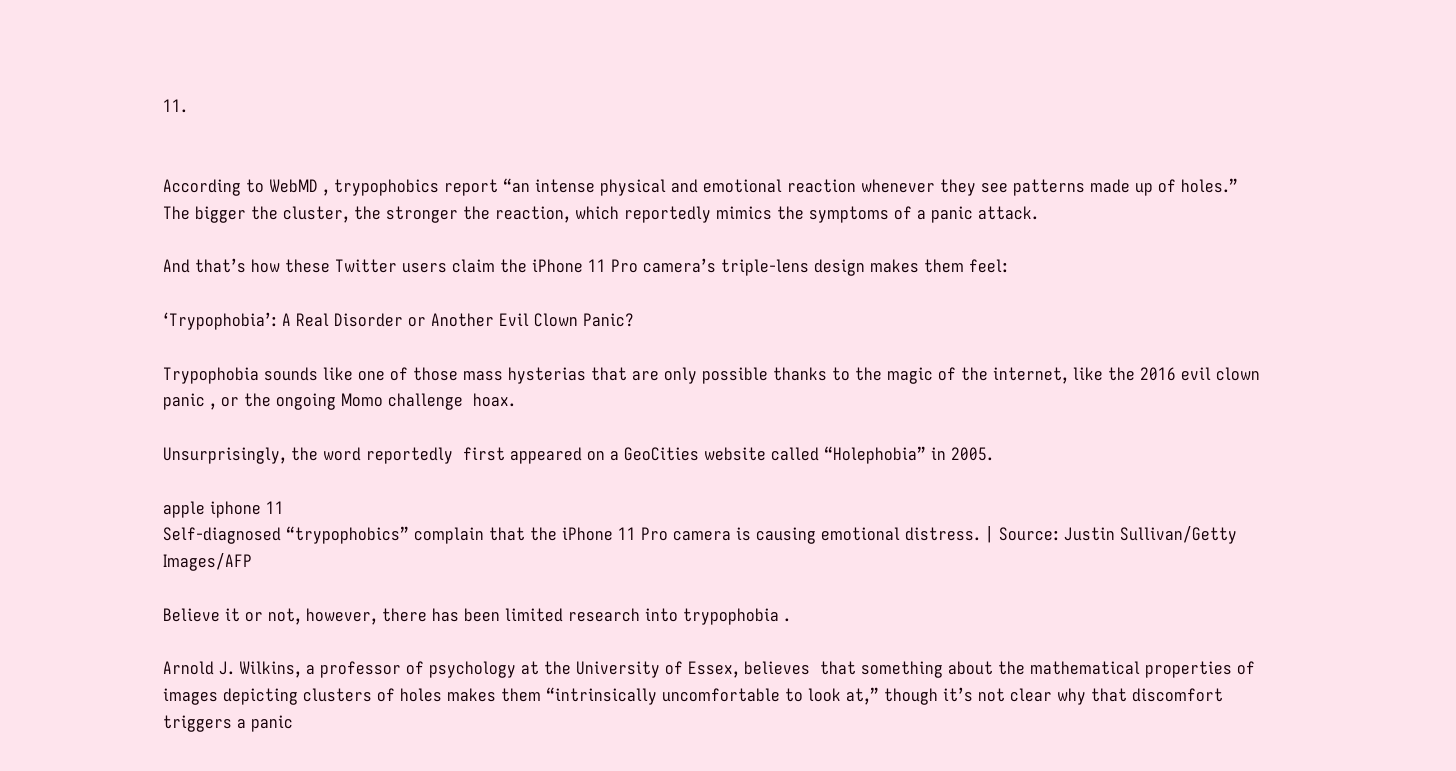11.


According to WebMD , trypophobics report “an intense physical and emotional reaction whenever they see patterns made up of holes.” The bigger the cluster, the stronger the reaction, which reportedly mimics the symptoms of a panic attack.

And that’s how these Twitter users claim the iPhone 11 Pro camera’s triple-lens design makes them feel:

‘Trypophobia’: A Real Disorder or Another Evil Clown Panic?

Trypophobia sounds like one of those mass hysterias that are only possible thanks to the magic of the internet, like the 2016 evil clown panic , or the ongoing Momo challenge  hoax.

Unsurprisingly, the word reportedly  first appeared on a GeoCities website called “Holephobia” in 2005.

apple iphone 11
Self-diagnosed “trypophobics” complain that the iPhone 11 Pro camera is causing emotional distress. | Source: Justin Sullivan/Getty Images/AFP

Believe it or not, however, there has been limited research into trypophobia .

Arnold J. Wilkins, a professor of psychology at the University of Essex, believes  that something about the mathematical properties of images depicting clusters of holes makes them “intrinsically uncomfortable to look at,” though it’s not clear why that discomfort triggers a panic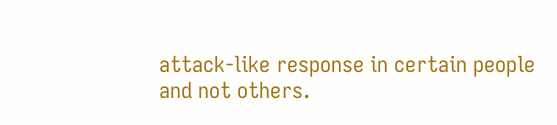attack-like response in certain people and not others.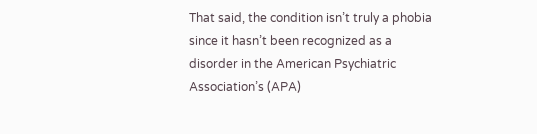That said, the condition isn’t truly a phobia since it hasn’t been recognized as a disorder in the American Psychiatric Association’s (APA)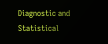Diagnostic and Statistical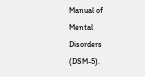Manual of Mental Disorders (DSM-5).